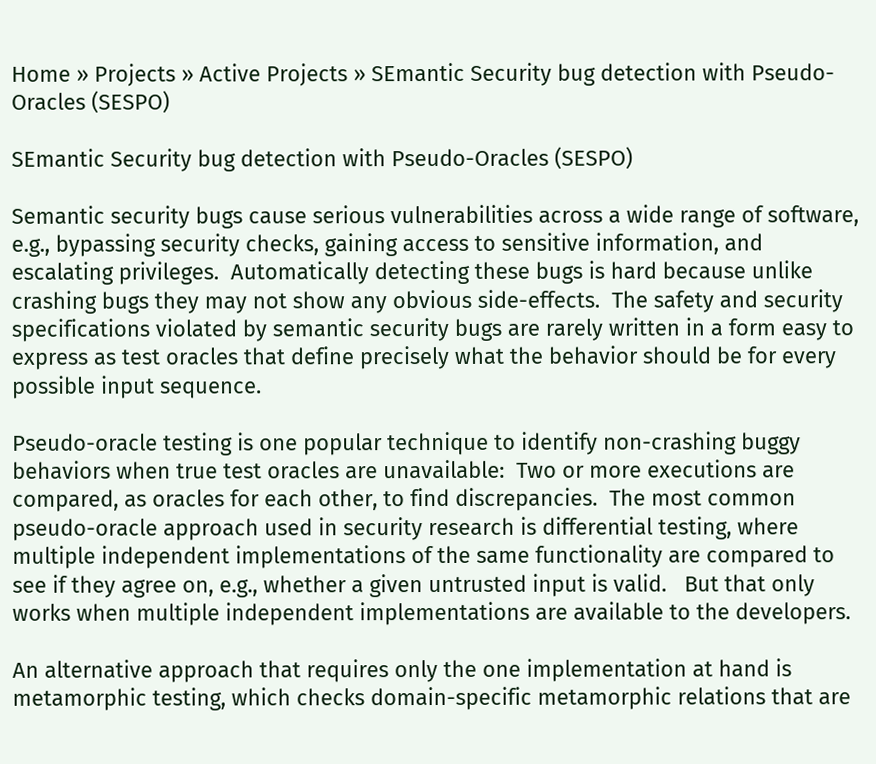Home » Projects » Active Projects » SEmantic Security bug detection with Pseudo-Oracles (SESPO)

SEmantic Security bug detection with Pseudo-Oracles (SESPO)

Semantic security bugs cause serious vulnerabilities across a wide range of software, e.g., bypassing security checks, gaining access to sensitive information, and escalating privileges.  Automatically detecting these bugs is hard because unlike crashing bugs they may not show any obvious side-effects.  The safety and security specifications violated by semantic security bugs are rarely written in a form easy to express as test oracles that define precisely what the behavior should be for every possible input sequence.

Pseudo-oracle testing is one popular technique to identify non-crashing buggy behaviors when true test oracles are unavailable:  Two or more executions are compared, as oracles for each other, to find discrepancies.  The most common pseudo-oracle approach used in security research is differential testing, where multiple independent implementations of the same functionality are compared to see if they agree on, e.g., whether a given untrusted input is valid.   But that only works when multiple independent implementations are available to the developers.

An alternative approach that requires only the one implementation at hand is metamorphic testing, which checks domain-specific metamorphic relations that are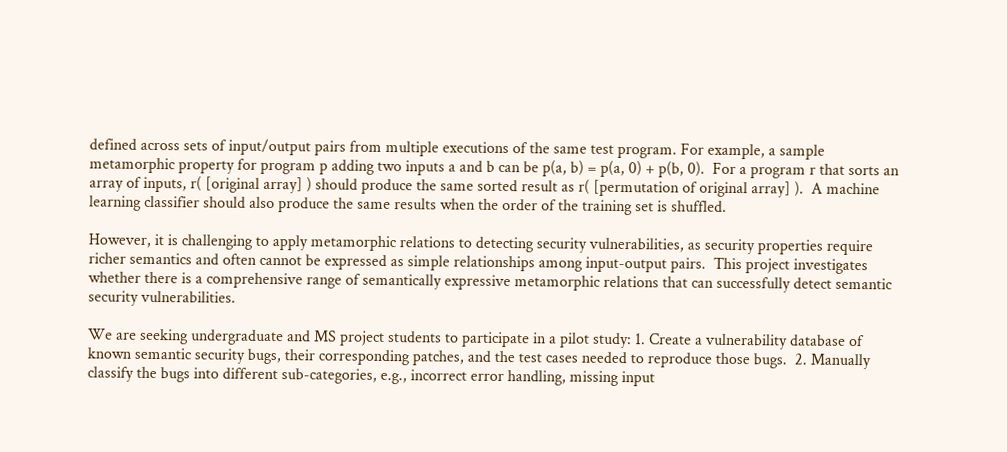defined across sets of input/output pairs from multiple executions of the same test program. For example, a sample metamorphic property for program p adding two inputs a and b can be p(a, b) = p(a, 0) + p(b, 0).  For a program r that sorts an array of inputs, r( [original array] ) should produce the same sorted result as r( [permutation of original array] ).  A machine learning classifier should also produce the same results when the order of the training set is shuffled.

However, it is challenging to apply metamorphic relations to detecting security vulnerabilities, as security properties require richer semantics and often cannot be expressed as simple relationships among input-output pairs.  This project investigates whether there is a comprehensive range of semantically expressive metamorphic relations that can successfully detect semantic security vulnerabilities.

We are seeking undergraduate and MS project students to participate in a pilot study: 1. Create a vulnerability database of known semantic security bugs, their corresponding patches, and the test cases needed to reproduce those bugs.  2. Manually classify the bugs into different sub-categories, e.g., incorrect error handling, missing input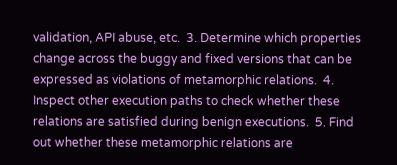validation, API abuse, etc.  3. Determine which properties change across the buggy and fixed versions that can be expressed as violations of metamorphic relations.  4. Inspect other execution paths to check whether these relations are satisfied during benign executions.  5. Find out whether these metamorphic relations are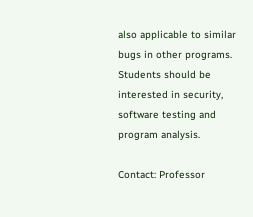also applicable to similar bugs in other programs.  Students should be interested in security, software testing and program analysis.

Contact: Professor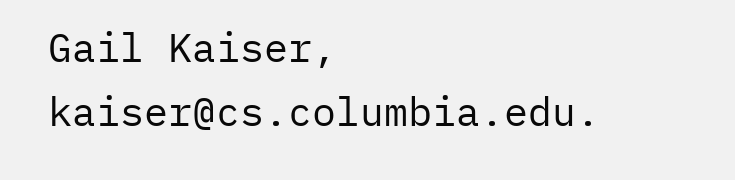Gail Kaiser, kaiser@cs.columbia.edu.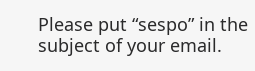Please put “sespo” in the subject of your email.